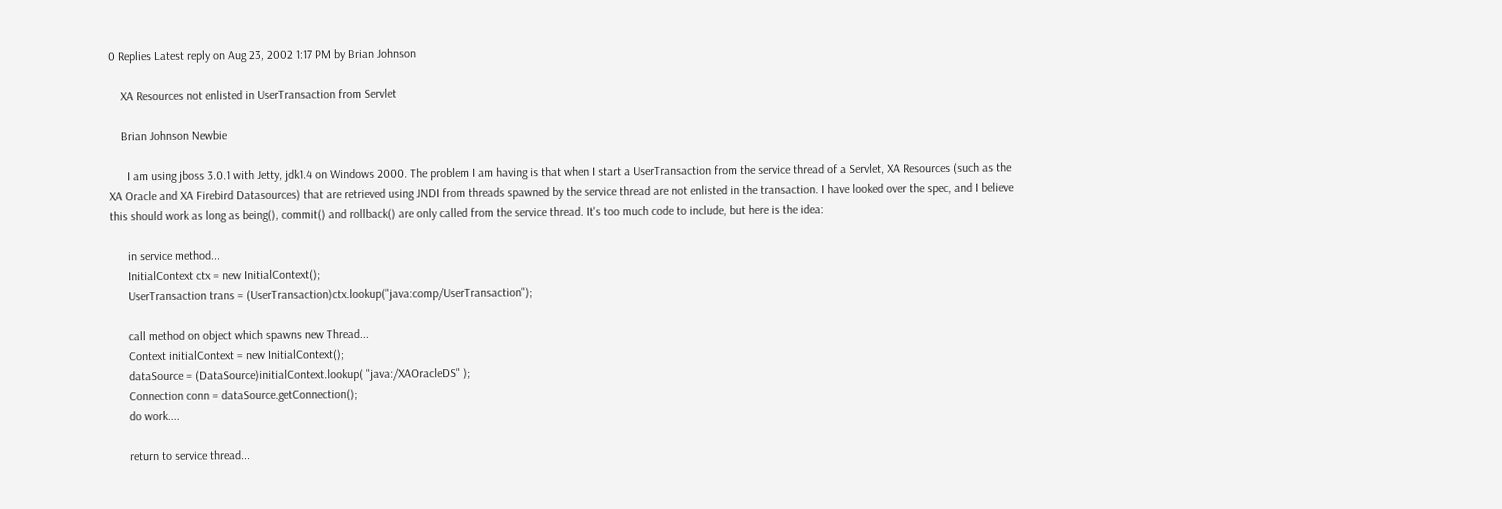0 Replies Latest reply on Aug 23, 2002 1:17 PM by Brian Johnson

    XA Resources not enlisted in UserTransaction from Servlet

    Brian Johnson Newbie

      I am using jboss 3.0.1 with Jetty, jdk1.4 on Windows 2000. The problem I am having is that when I start a UserTransaction from the service thread of a Servlet, XA Resources (such as the XA Oracle and XA Firebird Datasources) that are retrieved using JNDI from threads spawned by the service thread are not enlisted in the transaction. I have looked over the spec, and I believe this should work as long as being(), commit() and rollback() are only called from the service thread. It's too much code to include, but here is the idea:

      in service method...
      InitialContext ctx = new InitialContext();
      UserTransaction trans = (UserTransaction)ctx.lookup("java:comp/UserTransaction");

      call method on object which spawns new Thread...
      Context initialContext = new InitialContext();
      dataSource = (DataSource)initialContext.lookup( "java:/XAOracleDS" );
      Connection conn = dataSource.getConnection();
      do work....

      return to service thread...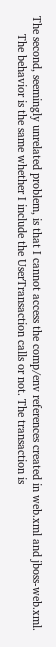The second, seemingly unrelated problem, is that I cannot access the comp/env references created in web.xml and jboss-web.xml.
      The behavior is the same whether I include the UserTransaction calls or not. The transaction is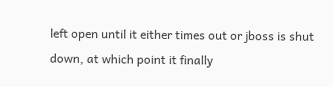left open until it either times out or jboss is shut down, at which point it finally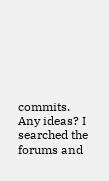commits. Any ideas? I searched the forums and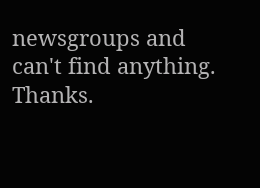newsgroups and can't find anything. Thanks.